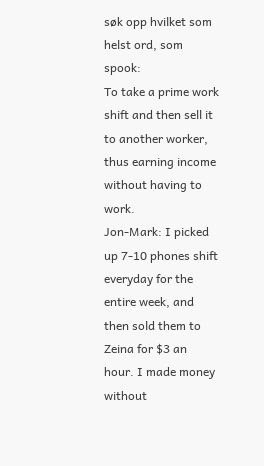søk opp hvilket som helst ord, som spook:
To take a prime work shift and then sell it to another worker, thus earning income without having to work.
Jon-Mark: I picked up 7-10 phones shift everyday for the entire week, and then sold them to Zeina for $3 an hour. I made money without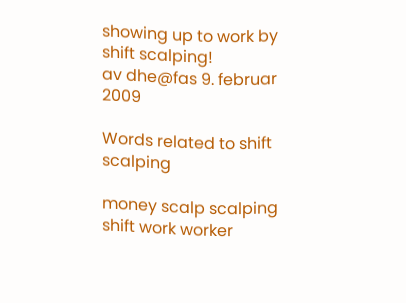showing up to work by shift scalping!
av dhe@fas 9. februar 2009

Words related to shift scalping

money scalp scalping shift work worker